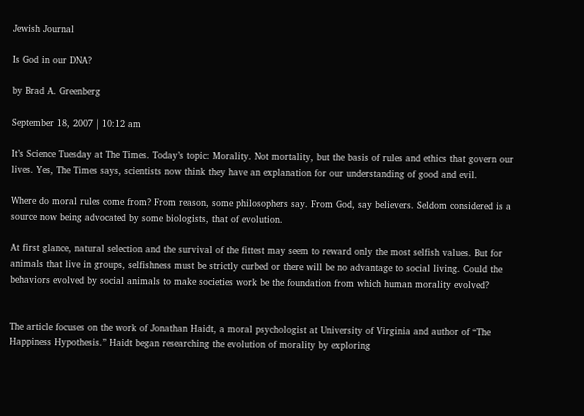Jewish Journal

Is God in our DNA?

by Brad A. Greenberg

September 18, 2007 | 10:12 am

It’s Science Tuesday at The Times. Today’s topic: Morality. Not mortality, but the basis of rules and ethics that govern our lives. Yes, The Times says, scientists now think they have an explanation for our understanding of good and evil.

Where do moral rules come from? From reason, some philosophers say. From God, say believers. Seldom considered is a source now being advocated by some biologists, that of evolution.

At first glance, natural selection and the survival of the fittest may seem to reward only the most selfish values. But for animals that live in groups, selfishness must be strictly curbed or there will be no advantage to social living. Could the behaviors evolved by social animals to make societies work be the foundation from which human morality evolved?


The article focuses on the work of Jonathan Haidt, a moral psychologist at University of Virginia and author of “The Happiness Hypothesis.” Haidt began researching the evolution of morality by exploring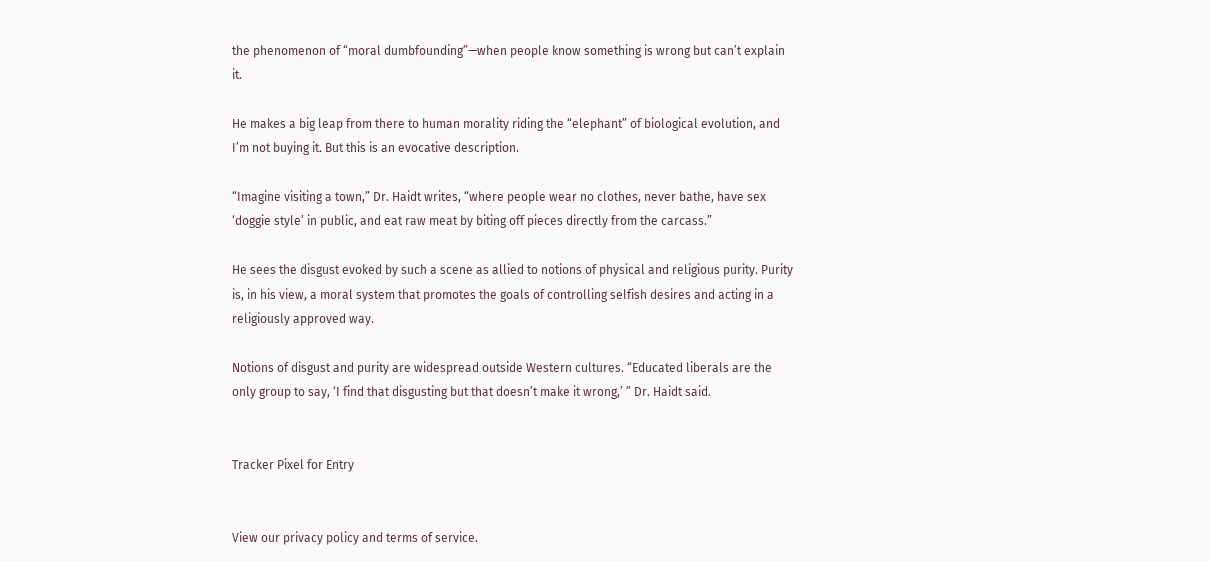the phenomenon of “moral dumbfounding”—when people know something is wrong but can’t explain it.

He makes a big leap from there to human morality riding the “elephant” of biological evolution, and I’m not buying it. But this is an evocative description.

“Imagine visiting a town,” Dr. Haidt writes, “where people wear no clothes, never bathe, have sex ‘doggie style’ in public, and eat raw meat by biting off pieces directly from the carcass.”

He sees the disgust evoked by such a scene as allied to notions of physical and religious purity. Purity is, in his view, a moral system that promotes the goals of controlling selfish desires and acting in a religiously approved way.

Notions of disgust and purity are widespread outside Western cultures. “Educated liberals are the only group to say, ‘I find that disgusting but that doesn’t make it wrong,’ ” Dr. Haidt said.


Tracker Pixel for Entry


View our privacy policy and terms of service.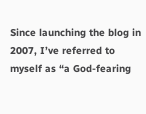Since launching the blog in 2007, I’ve referred to myself as “a God-fearing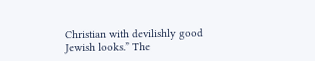Christian with devilishly good Jewish looks.” The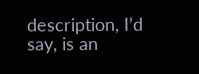description, I’d say, is an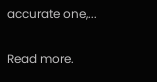accurate one,...

Read more.